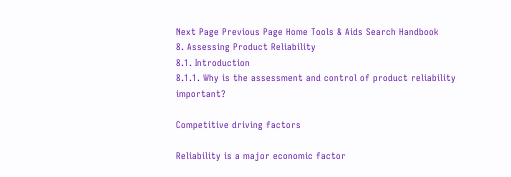Next Page Previous Page Home Tools & Aids Search Handbook
8. Assessing Product Reliability
8.1. Introduction
8.1.1. Why is the assessment and control of product reliability important?

Competitive driving factors

Reliability is a major economic factor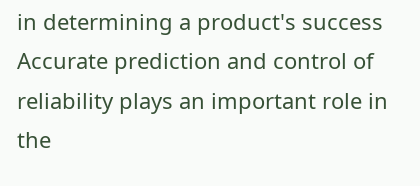in determining a product's success Accurate prediction and control of reliability plays an important role in the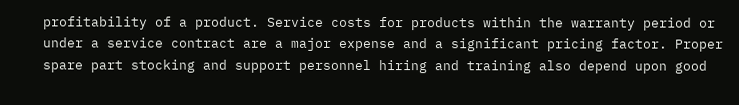profitability of a product. Service costs for products within the warranty period or under a service contract are a major expense and a significant pricing factor. Proper spare part stocking and support personnel hiring and training also depend upon good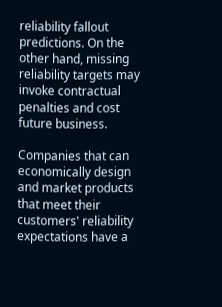reliability fallout predictions. On the other hand, missing reliability targets may invoke contractual penalties and cost future business.

Companies that can economically design and market products that meet their customers' reliability expectations have a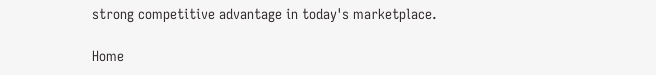strong competitive advantage in today's marketplace.

Home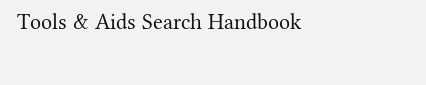Tools & Aids Search Handbook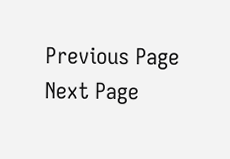Previous Page Next Page